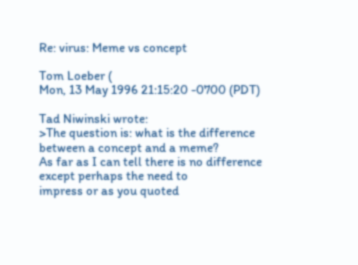Re: virus: Meme vs concept

Tom Loeber (
Mon, 13 May 1996 21:15:20 -0700 (PDT)

Tad Niwinski wrote:
>The question is: what is the difference between a concept and a meme?
As far as I can tell there is no difference except perhaps the need to
impress or as you quoted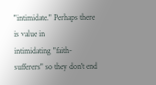"intimidate." Perhaps there is value in
intimidating "faith-sufferers" so they don't end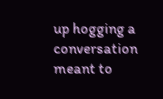up hogging a conversation
meant to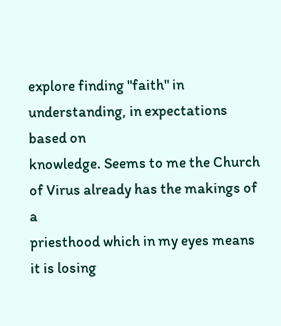explore finding "faith" in understanding, in expectations based on
knowledge. Seems to me the Church of Virus already has the makings of a
priesthood which in my eyes means it is losing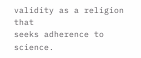validity as a religion that
seeks adherence to science.